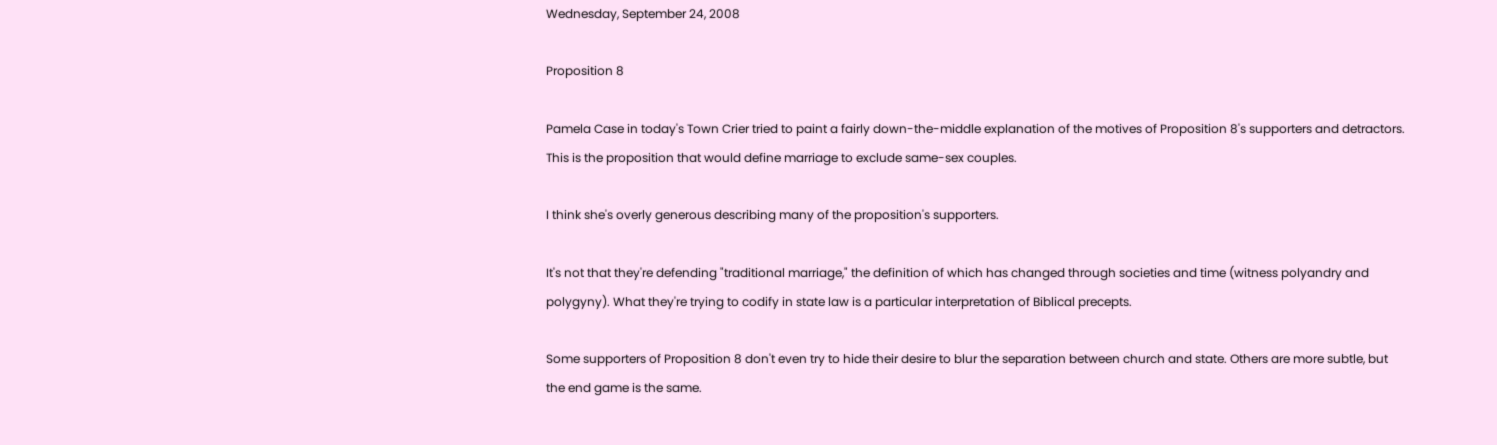Wednesday, September 24, 2008

Proposition 8

Pamela Case in today's Town Crier tried to paint a fairly down-the-middle explanation of the motives of Proposition 8's supporters and detractors. This is the proposition that would define marriage to exclude same-sex couples.

I think she's overly generous describing many of the proposition's supporters.

It's not that they're defending "traditional marriage," the definition of which has changed through societies and time (witness polyandry and polygyny). What they're trying to codify in state law is a particular interpretation of Biblical precepts.

Some supporters of Proposition 8 don't even try to hide their desire to blur the separation between church and state. Others are more subtle, but the end game is the same.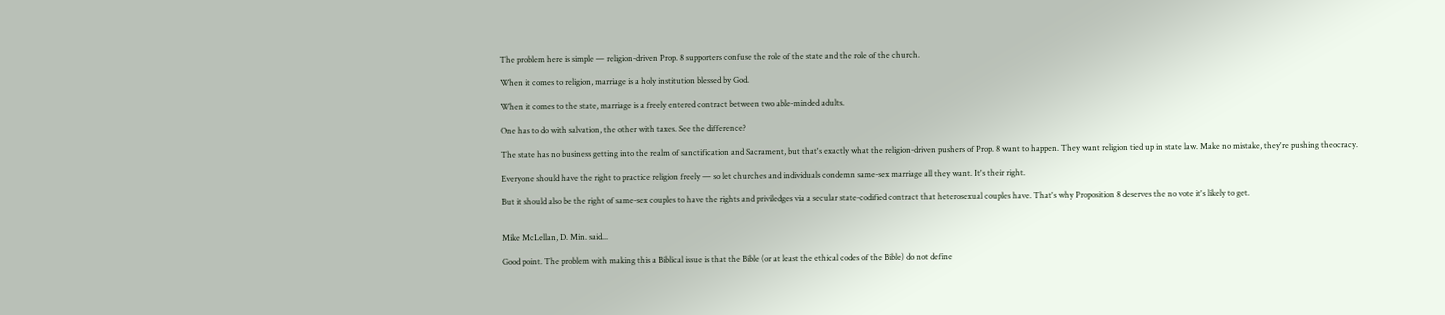The problem here is simple — religion-driven Prop. 8 supporters confuse the role of the state and the role of the church.

When it comes to religion, marriage is a holy institution blessed by God.

When it comes to the state, marriage is a freely entered contract between two able-minded adults.

One has to do with salvation, the other with taxes. See the difference?

The state has no business getting into the realm of sanctification and Sacrament, but that's exactly what the religion-driven pushers of Prop. 8 want to happen. They want religion tied up in state law. Make no mistake, they're pushing theocracy.

Everyone should have the right to practice religion freely — so let churches and individuals condemn same-sex marriage all they want. It's their right.

But it should also be the right of same-sex couples to have the rights and priviledges via a secular state-codified contract that heterosexual couples have. That's why Proposition 8 deserves the no vote it's likely to get.


Mike McLellan, D. Min. said...

Good point. The problem with making this a Biblical issue is that the Bible (or at least the ethical codes of the Bible) do not define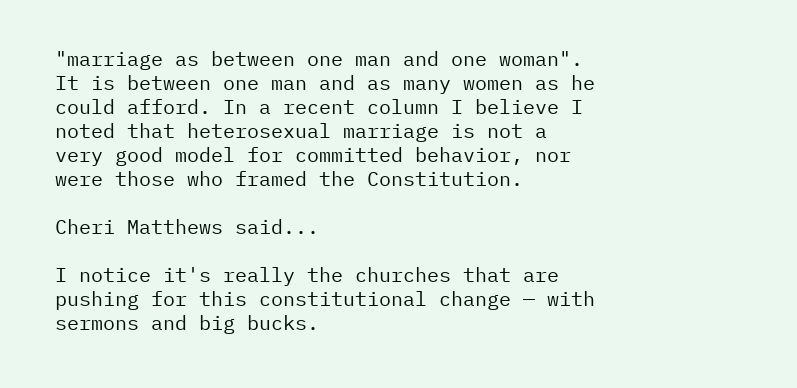"marriage as between one man and one woman". It is between one man and as many women as he could afford. In a recent column I believe I noted that heterosexual marriage is not a very good model for committed behavior, nor were those who framed the Constitution.

Cheri Matthews said...

I notice it's really the churches that are pushing for this constitutional change — with sermons and big bucks.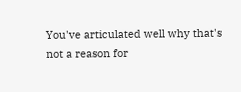You've articulated well why that's not a reason for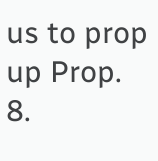us to prop up Prop. 8.